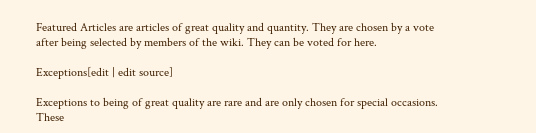Featured Articles are articles of great quality and quantity. They are chosen by a vote after being selected by members of the wiki. They can be voted for here.

Exceptions[edit | edit source]

Exceptions to being of great quality are rare and are only chosen for special occasions. These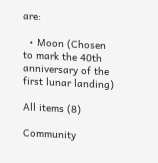are:

  • Moon (Chosen to mark the 40th anniversary of the first lunar landing)

All items (8)

Community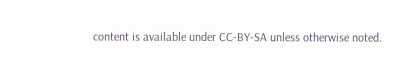content is available under CC-BY-SA unless otherwise noted.